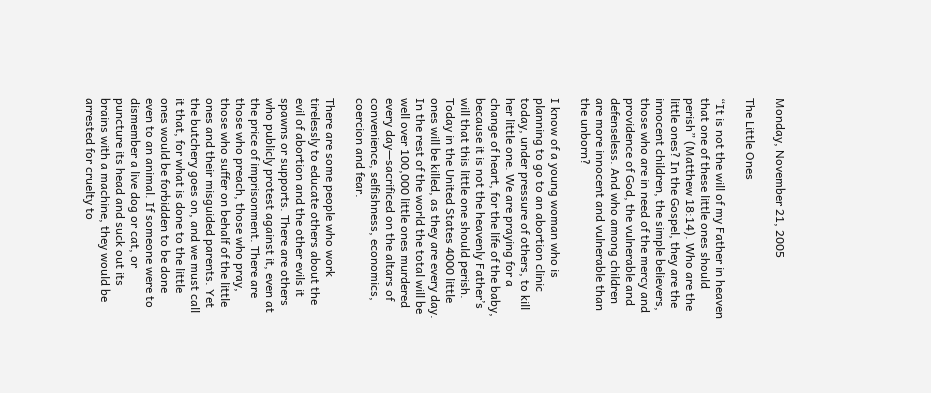Monday, November 21, 2005

The Little Ones

“It is not the will of my Father in heaven that one of these little ones should perish” (Matthew 18:14). Who are the little ones? In the Gospel, they are the innocent children, the simple believers, those who are in need of the mercy and providence of God, the vulnerable and defenseless. And who among children are more innocent and vulnerable than the unborn?

I know of a young woman who is planning to go to an abortion clinic today, under pressure of others, to kill her little one. We are praying for a change of heart, for the life of the baby, because it is not the heavenly Father’s will that this little one should perish. Today in the United States 4000 little ones will be killed, as they are every day. In the rest of the world the total will be well over 100,000 little ones murdered every day—sacrificed on the altars of convenience, selfishness, economics, coercion and fear.

There are some people who work tirelessly to educate others about the evil of abortion and the other evils it spawns or supports. There are others who publicly protest against it, even at the price of imprisonment. There are those who preach, those who pray, those who suffer on behalf of the little ones and their misguided parents. Yet the butchery goes on, and we must call it that, for what is done to the little ones would be forbidden to be done even to an animal. If someone were to dismember a live dog or cat, or puncture its head and suck out its brains with a machine, they would be arrested for cruelty to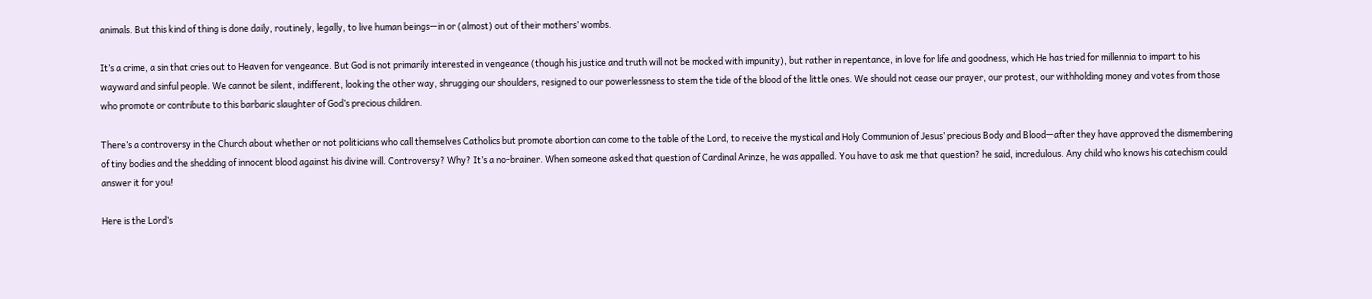animals. But this kind of thing is done daily, routinely, legally, to live human beings—in or (almost) out of their mothers’ wombs.

It’s a crime, a sin that cries out to Heaven for vengeance. But God is not primarily interested in vengeance (though his justice and truth will not be mocked with impunity), but rather in repentance, in love for life and goodness, which He has tried for millennia to impart to his wayward and sinful people. We cannot be silent, indifferent, looking the other way, shrugging our shoulders, resigned to our powerlessness to stem the tide of the blood of the little ones. We should not cease our prayer, our protest, our withholding money and votes from those who promote or contribute to this barbaric slaughter of God’s precious children.

There’s a controversy in the Church about whether or not politicians who call themselves Catholics but promote abortion can come to the table of the Lord, to receive the mystical and Holy Communion of Jesus’ precious Body and Blood—after they have approved the dismembering of tiny bodies and the shedding of innocent blood against his divine will. Controversy? Why? It’s a no-brainer. When someone asked that question of Cardinal Arinze, he was appalled. You have to ask me that question? he said, incredulous. Any child who knows his catechism could answer it for you!

Here is the Lord’s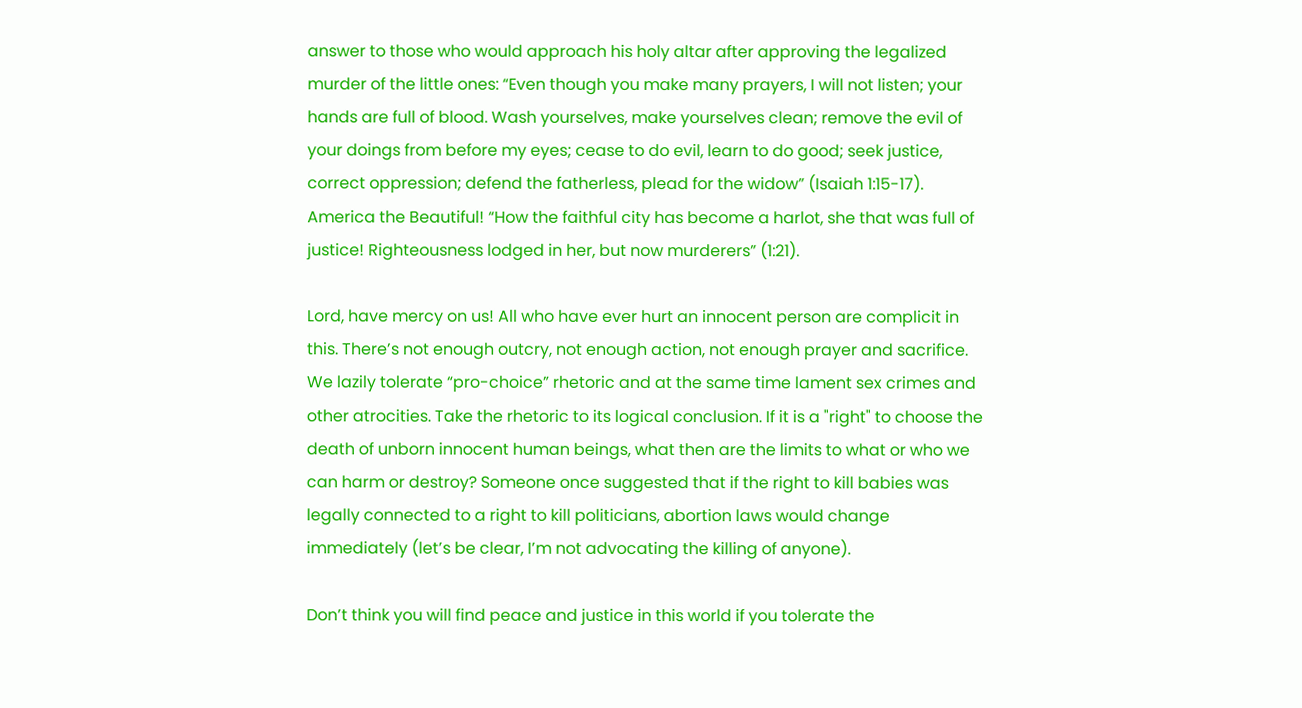answer to those who would approach his holy altar after approving the legalized murder of the little ones: “Even though you make many prayers, I will not listen; your hands are full of blood. Wash yourselves, make yourselves clean; remove the evil of your doings from before my eyes; cease to do evil, learn to do good; seek justice, correct oppression; defend the fatherless, plead for the widow” (Isaiah 1:15-17). America the Beautiful! “How the faithful city has become a harlot, she that was full of justice! Righteousness lodged in her, but now murderers” (1:21).

Lord, have mercy on us! All who have ever hurt an innocent person are complicit in this. There’s not enough outcry, not enough action, not enough prayer and sacrifice. We lazily tolerate “pro-choice” rhetoric and at the same time lament sex crimes and other atrocities. Take the rhetoric to its logical conclusion. If it is a "right" to choose the death of unborn innocent human beings, what then are the limits to what or who we can harm or destroy? Someone once suggested that if the right to kill babies was legally connected to a right to kill politicians, abortion laws would change immediately (let’s be clear, I’m not advocating the killing of anyone).

Don’t think you will find peace and justice in this world if you tolerate the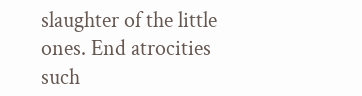slaughter of the little ones. End atrocities such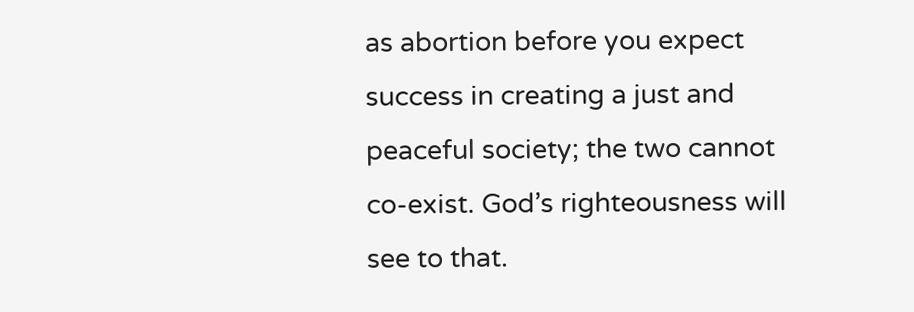as abortion before you expect success in creating a just and peaceful society; the two cannot co-exist. God’s righteousness will see to that.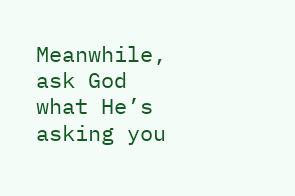Meanwhile, ask God what He’s asking you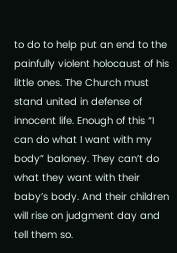to do to help put an end to the painfully violent holocaust of his little ones. The Church must stand united in defense of innocent life. Enough of this “I can do what I want with my body” baloney. They can’t do what they want with their baby’s body. And their children will rise on judgment day and tell them so.